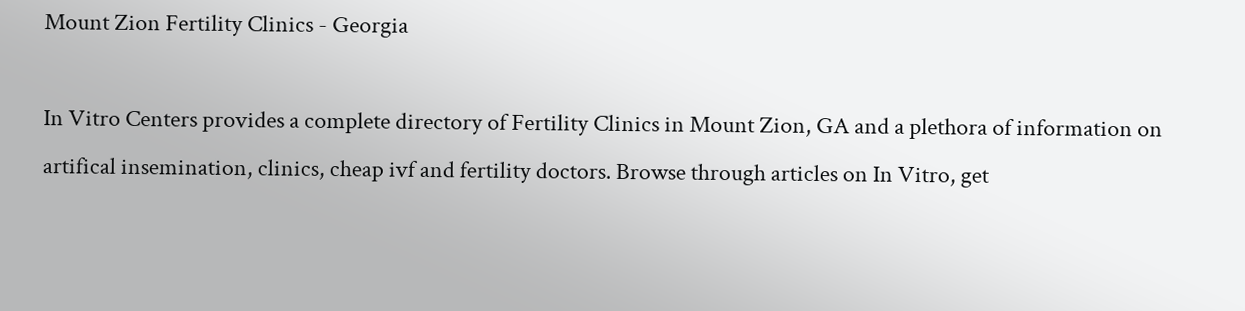Mount Zion Fertility Clinics - Georgia

In Vitro Centers provides a complete directory of Fertility Clinics in Mount Zion, GA and a plethora of information on artifical insemination, clinics, cheap ivf and fertility doctors. Browse through articles on In Vitro, get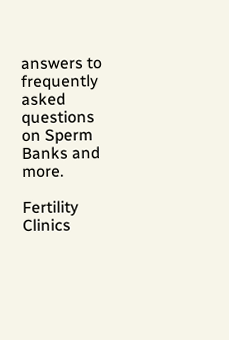answers to frequently asked questions on Sperm Banks and more.

Fertility Clinics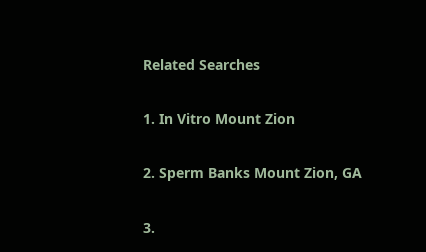Related Searches

1. In Vitro Mount Zion

2. Sperm Banks Mount Zion, GA

3.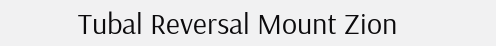Tubal Reversal Mount Zion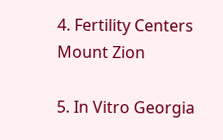4. Fertility Centers Mount Zion

5. In Vitro Georgia